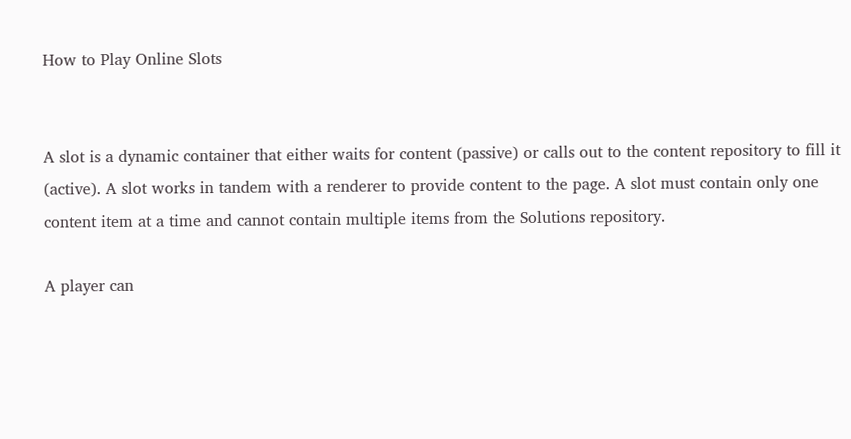How to Play Online Slots


A slot is a dynamic container that either waits for content (passive) or calls out to the content repository to fill it (active). A slot works in tandem with a renderer to provide content to the page. A slot must contain only one content item at a time and cannot contain multiple items from the Solutions repository.

A player can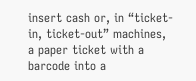insert cash or, in “ticket-in, ticket-out” machines, a paper ticket with a barcode into a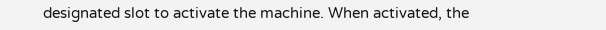designated slot to activate the machine. When activated, the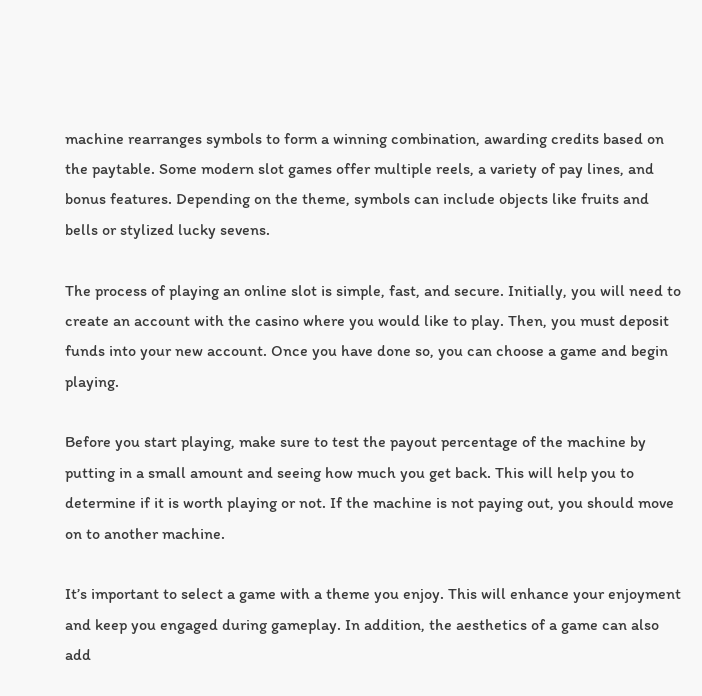machine rearranges symbols to form a winning combination, awarding credits based on the paytable. Some modern slot games offer multiple reels, a variety of pay lines, and bonus features. Depending on the theme, symbols can include objects like fruits and bells or stylized lucky sevens.

The process of playing an online slot is simple, fast, and secure. Initially, you will need to create an account with the casino where you would like to play. Then, you must deposit funds into your new account. Once you have done so, you can choose a game and begin playing.

Before you start playing, make sure to test the payout percentage of the machine by putting in a small amount and seeing how much you get back. This will help you to determine if it is worth playing or not. If the machine is not paying out, you should move on to another machine.

It’s important to select a game with a theme you enjoy. This will enhance your enjoyment and keep you engaged during gameplay. In addition, the aesthetics of a game can also add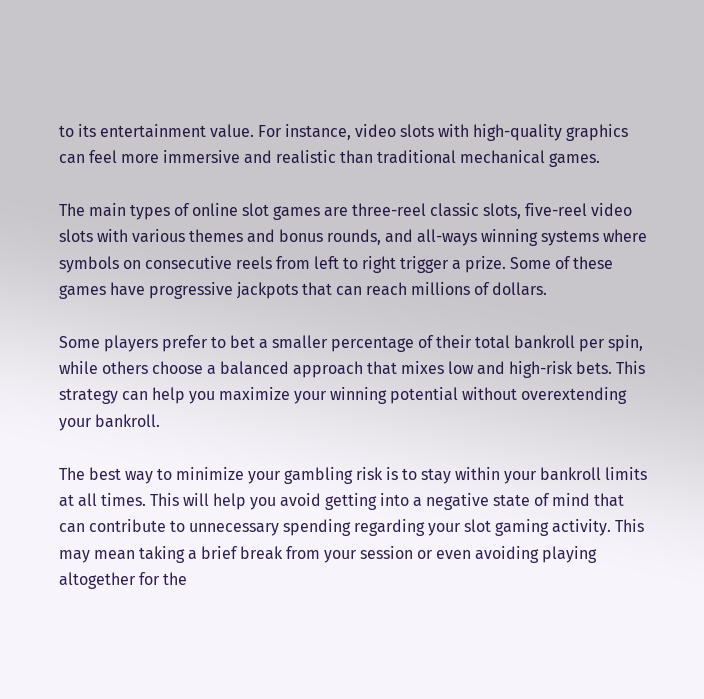to its entertainment value. For instance, video slots with high-quality graphics can feel more immersive and realistic than traditional mechanical games.

The main types of online slot games are three-reel classic slots, five-reel video slots with various themes and bonus rounds, and all-ways winning systems where symbols on consecutive reels from left to right trigger a prize. Some of these games have progressive jackpots that can reach millions of dollars.

Some players prefer to bet a smaller percentage of their total bankroll per spin, while others choose a balanced approach that mixes low and high-risk bets. This strategy can help you maximize your winning potential without overextending your bankroll.

The best way to minimize your gambling risk is to stay within your bankroll limits at all times. This will help you avoid getting into a negative state of mind that can contribute to unnecessary spending regarding your slot gaming activity. This may mean taking a brief break from your session or even avoiding playing altogether for the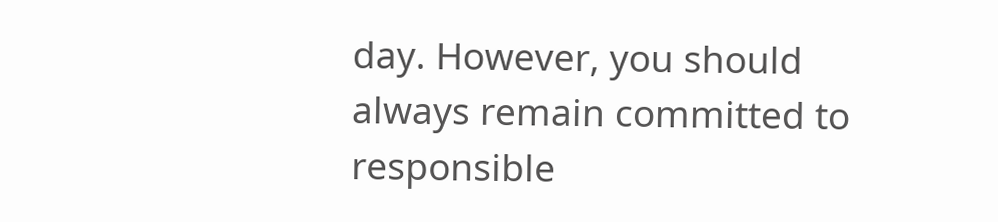day. However, you should always remain committed to responsible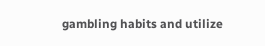gambling habits and utilize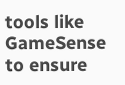tools like GameSense to ensure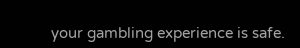your gambling experience is safe.